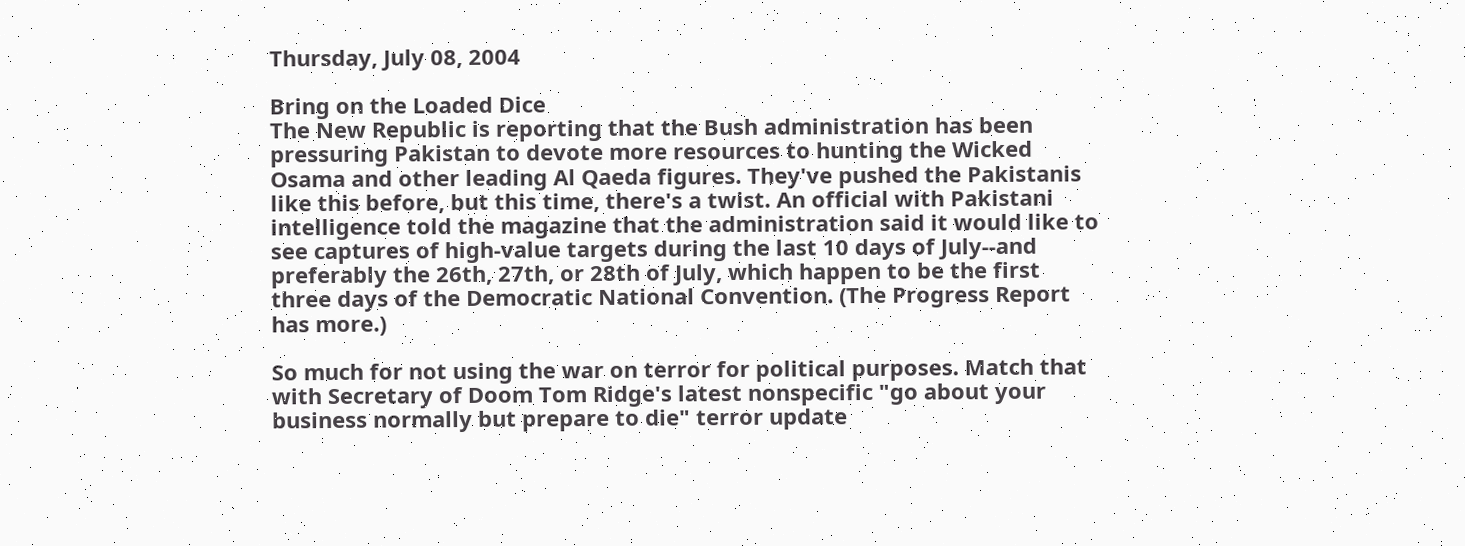Thursday, July 08, 2004

Bring on the Loaded Dice
The New Republic is reporting that the Bush administration has been pressuring Pakistan to devote more resources to hunting the Wicked Osama and other leading Al Qaeda figures. They've pushed the Pakistanis like this before, but this time, there's a twist. An official with Pakistani intelligence told the magazine that the administration said it would like to see captures of high-value targets during the last 10 days of July--and preferably the 26th, 27th, or 28th of July, which happen to be the first three days of the Democratic National Convention. (The Progress Report has more.)

So much for not using the war on terror for political purposes. Match that with Secretary of Doom Tom Ridge's latest nonspecific "go about your business normally but prepare to die" terror update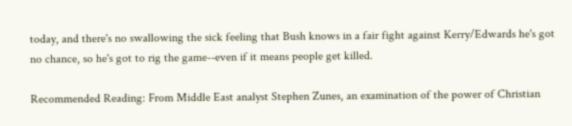today, and there's no swallowing the sick feeling that Bush knows in a fair fight against Kerry/Edwards he's got no chance, so he's got to rig the game--even if it means people get killed.

Recommended Reading: From Middle East analyst Stephen Zunes, an examination of the power of Christian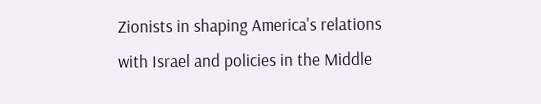Zionists in shaping America's relations with Israel and policies in the Middle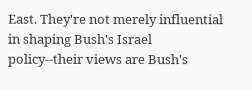East. They're not merely influential in shaping Bush's Israel policy--their views are Bush's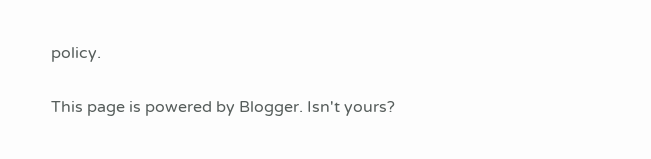policy.

This page is powered by Blogger. Isn't yours?